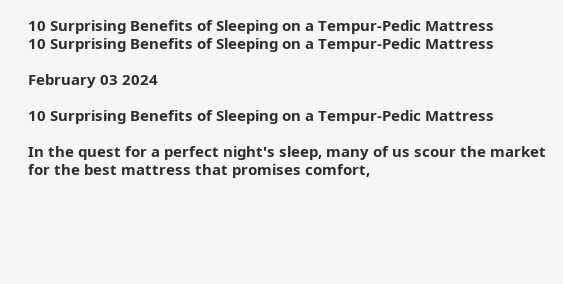10 Surprising Benefits of Sleeping on a Tempur-Pedic Mattress
10 Surprising Benefits of Sleeping on a Tempur-Pedic Mattress

February 03 2024

10 Surprising Benefits of Sleeping on a Tempur-Pedic Mattress

In the quest for a perfect night's sleep, many of us scour the market for the best mattress that promises comfort,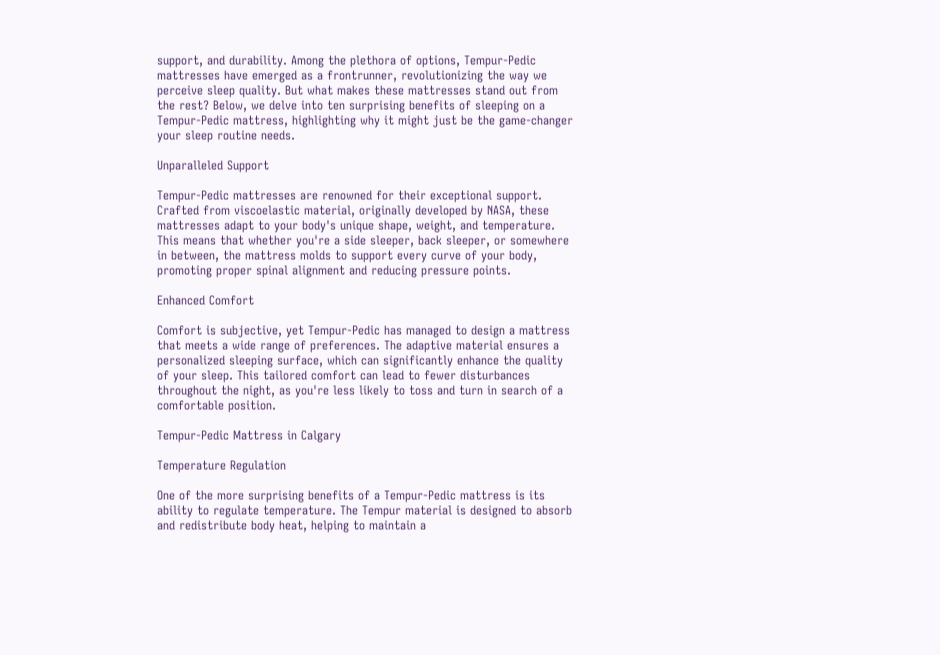support, and durability. Among the plethora of options, Tempur-Pedic mattresses have emerged as a frontrunner, revolutionizing the way we perceive sleep quality. But what makes these mattresses stand out from the rest? Below, we delve into ten surprising benefits of sleeping on a Tempur-Pedic mattress, highlighting why it might just be the game-changer your sleep routine needs.

Unparalleled Support

Tempur-Pedic mattresses are renowned for their exceptional support. Crafted from viscoelastic material, originally developed by NASA, these mattresses adapt to your body's unique shape, weight, and temperature. This means that whether you're a side sleeper, back sleeper, or somewhere in between, the mattress molds to support every curve of your body, promoting proper spinal alignment and reducing pressure points.

Enhanced Comfort

Comfort is subjective, yet Tempur-Pedic has managed to design a mattress that meets a wide range of preferences. The adaptive material ensures a personalized sleeping surface, which can significantly enhance the quality of your sleep. This tailored comfort can lead to fewer disturbances throughout the night, as you're less likely to toss and turn in search of a comfortable position.

Tempur-Pedic Mattress in Calgary

Temperature Regulation

One of the more surprising benefits of a Tempur-Pedic mattress is its ability to regulate temperature. The Tempur material is designed to absorb and redistribute body heat, helping to maintain a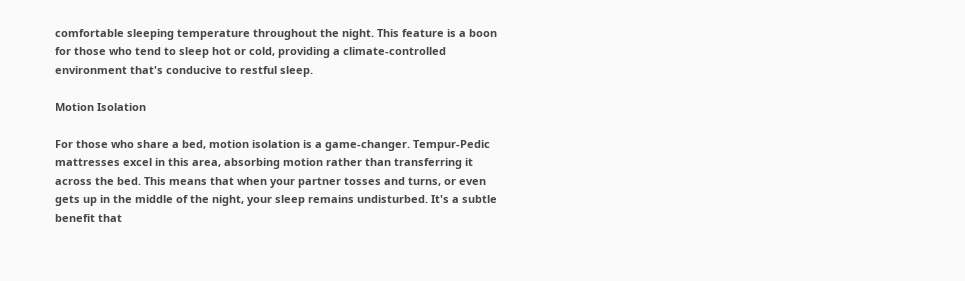comfortable sleeping temperature throughout the night. This feature is a boon for those who tend to sleep hot or cold, providing a climate-controlled environment that's conducive to restful sleep.

Motion Isolation

For those who share a bed, motion isolation is a game-changer. Tempur-Pedic mattresses excel in this area, absorbing motion rather than transferring it across the bed. This means that when your partner tosses and turns, or even gets up in the middle of the night, your sleep remains undisturbed. It's a subtle benefit that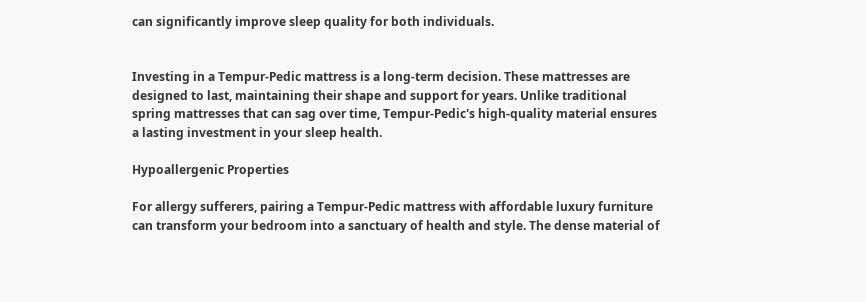can significantly improve sleep quality for both individuals.


Investing in a Tempur-Pedic mattress is a long-term decision. These mattresses are designed to last, maintaining their shape and support for years. Unlike traditional spring mattresses that can sag over time, Tempur-Pedic's high-quality material ensures a lasting investment in your sleep health.

Hypoallergenic Properties

For allergy sufferers, pairing a Tempur-Pedic mattress with affordable luxury furniture can transform your bedroom into a sanctuary of health and style. The dense material of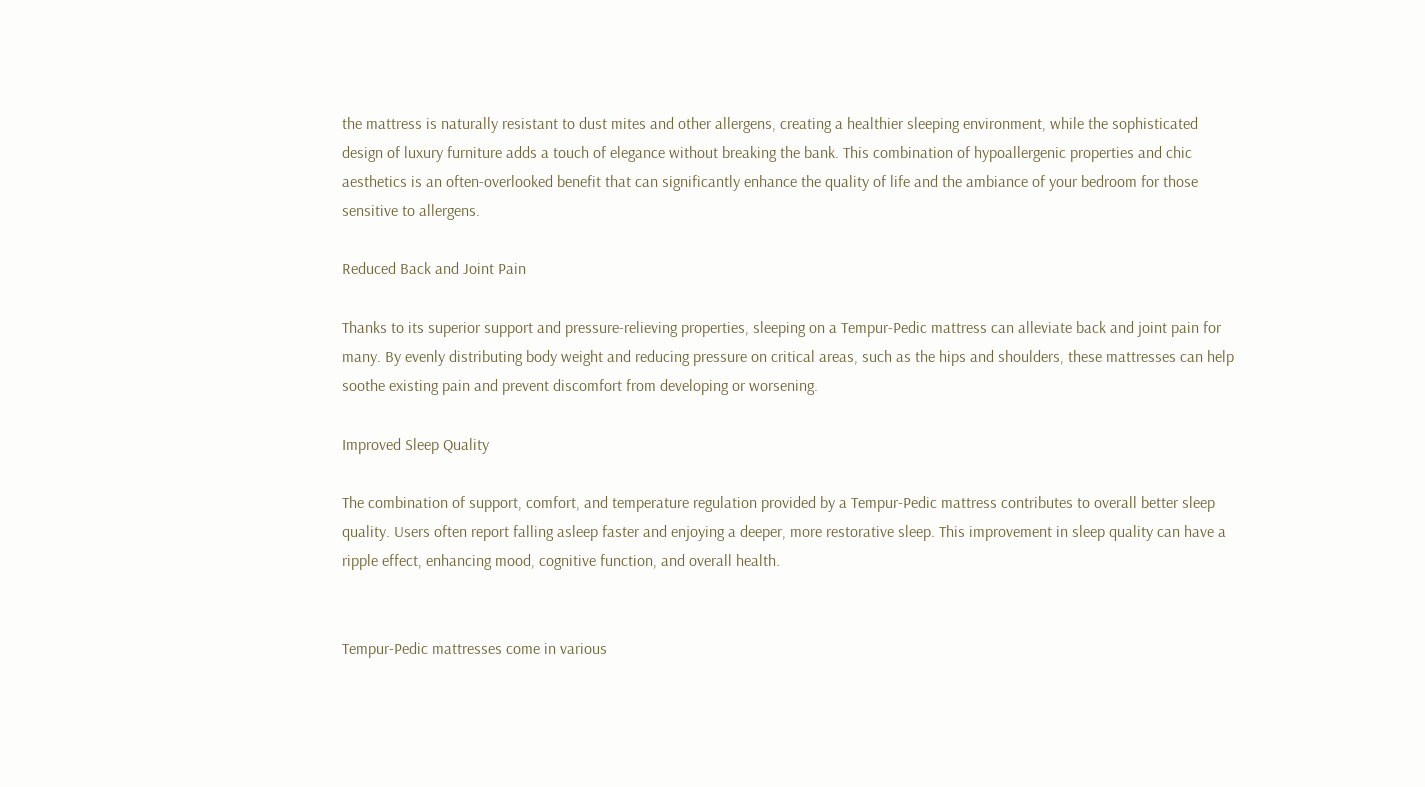the mattress is naturally resistant to dust mites and other allergens, creating a healthier sleeping environment, while the sophisticated design of luxury furniture adds a touch of elegance without breaking the bank. This combination of hypoallergenic properties and chic aesthetics is an often-overlooked benefit that can significantly enhance the quality of life and the ambiance of your bedroom for those sensitive to allergens.

Reduced Back and Joint Pain

Thanks to its superior support and pressure-relieving properties, sleeping on a Tempur-Pedic mattress can alleviate back and joint pain for many. By evenly distributing body weight and reducing pressure on critical areas, such as the hips and shoulders, these mattresses can help soothe existing pain and prevent discomfort from developing or worsening.

Improved Sleep Quality

The combination of support, comfort, and temperature regulation provided by a Tempur-Pedic mattress contributes to overall better sleep quality. Users often report falling asleep faster and enjoying a deeper, more restorative sleep. This improvement in sleep quality can have a ripple effect, enhancing mood, cognitive function, and overall health.


Tempur-Pedic mattresses come in various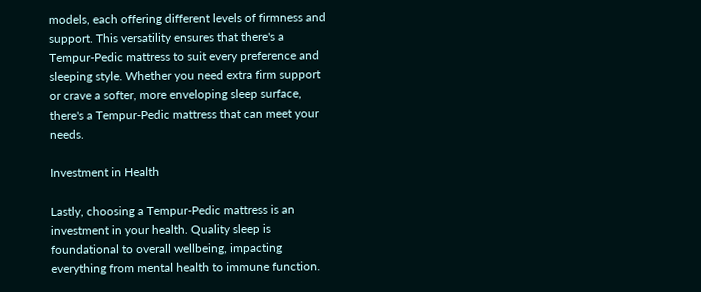models, each offering different levels of firmness and support. This versatility ensures that there's a Tempur-Pedic mattress to suit every preference and sleeping style. Whether you need extra firm support or crave a softer, more enveloping sleep surface, there's a Tempur-Pedic mattress that can meet your needs.

Investment in Health

Lastly, choosing a Tempur-Pedic mattress is an investment in your health. Quality sleep is foundational to overall wellbeing, impacting everything from mental health to immune function.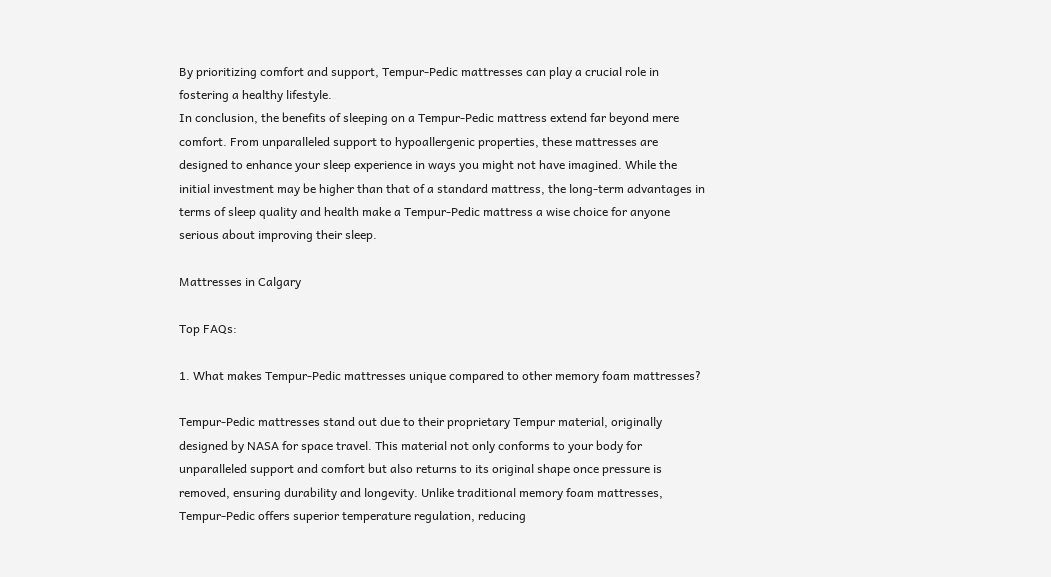By prioritizing comfort and support, Tempur-Pedic mattresses can play a crucial role in fostering a healthy lifestyle.
In conclusion, the benefits of sleeping on a Tempur-Pedic mattress extend far beyond mere comfort. From unparalleled support to hypoallergenic properties, these mattresses are designed to enhance your sleep experience in ways you might not have imagined. While the initial investment may be higher than that of a standard mattress, the long-term advantages in terms of sleep quality and health make a Tempur-Pedic mattress a wise choice for anyone serious about improving their sleep.

Mattresses in Calgary

Top FAQs:

1. What makes Tempur-Pedic mattresses unique compared to other memory foam mattresses?

Tempur-Pedic mattresses stand out due to their proprietary Tempur material, originally designed by NASA for space travel. This material not only conforms to your body for unparalleled support and comfort but also returns to its original shape once pressure is removed, ensuring durability and longevity. Unlike traditional memory foam mattresses, Tempur-Pedic offers superior temperature regulation, reducing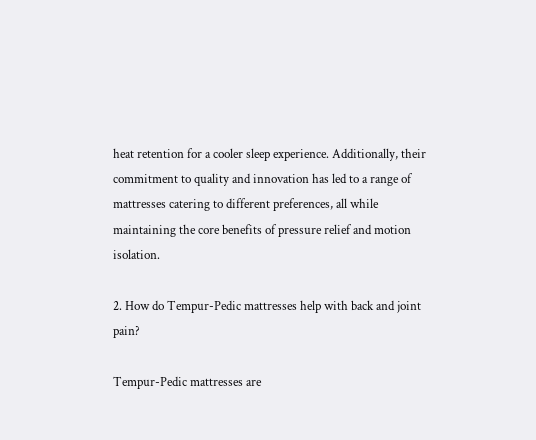heat retention for a cooler sleep experience. Additionally, their commitment to quality and innovation has led to a range of mattresses catering to different preferences, all while maintaining the core benefits of pressure relief and motion isolation.

2. How do Tempur-Pedic mattresses help with back and joint pain?

Tempur-Pedic mattresses are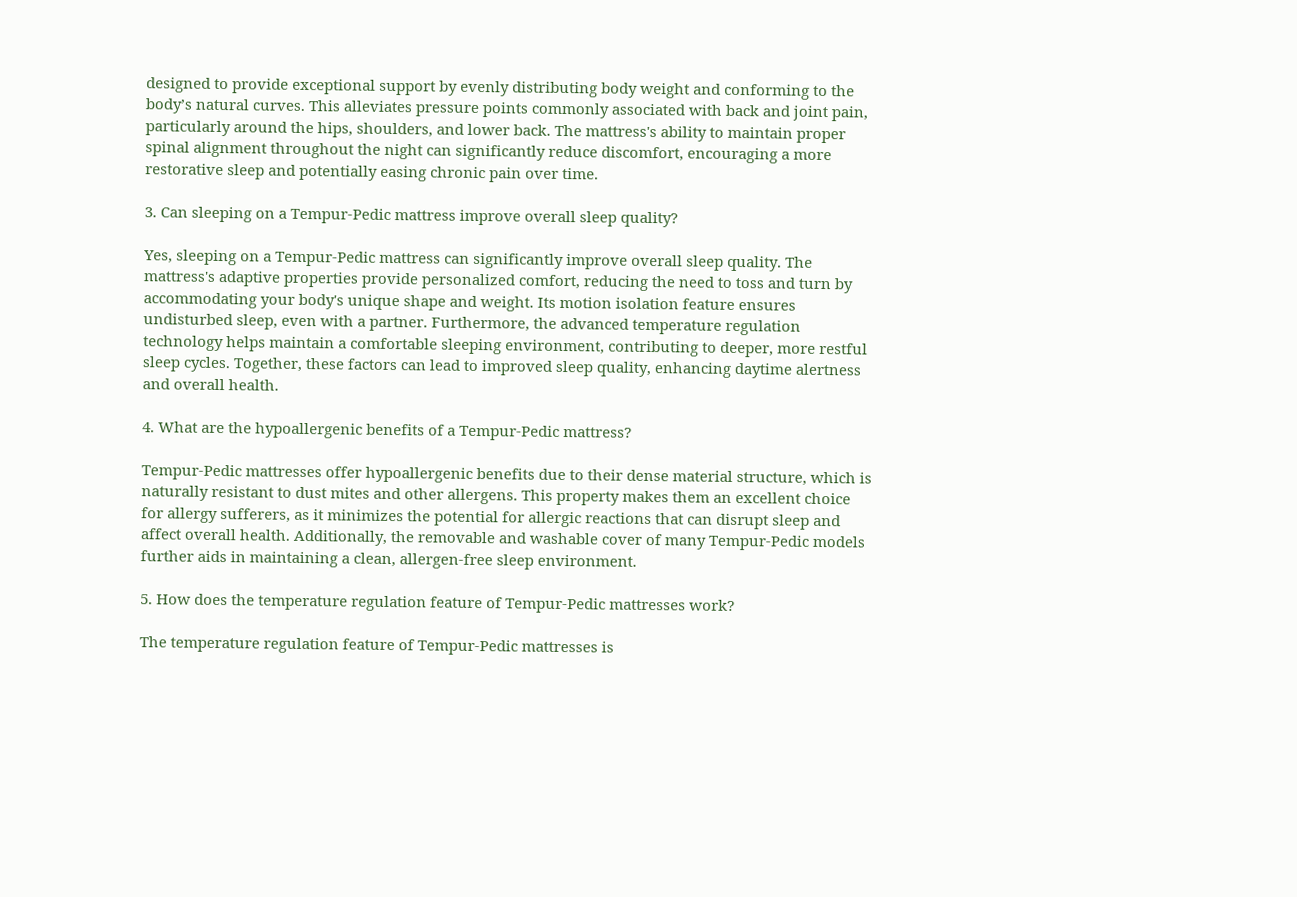designed to provide exceptional support by evenly distributing body weight and conforming to the body’s natural curves. This alleviates pressure points commonly associated with back and joint pain, particularly around the hips, shoulders, and lower back. The mattress's ability to maintain proper spinal alignment throughout the night can significantly reduce discomfort, encouraging a more restorative sleep and potentially easing chronic pain over time.

3. Can sleeping on a Tempur-Pedic mattress improve overall sleep quality?

Yes, sleeping on a Tempur-Pedic mattress can significantly improve overall sleep quality. The mattress's adaptive properties provide personalized comfort, reducing the need to toss and turn by accommodating your body's unique shape and weight. Its motion isolation feature ensures undisturbed sleep, even with a partner. Furthermore, the advanced temperature regulation technology helps maintain a comfortable sleeping environment, contributing to deeper, more restful sleep cycles. Together, these factors can lead to improved sleep quality, enhancing daytime alertness and overall health.

4. What are the hypoallergenic benefits of a Tempur-Pedic mattress?

Tempur-Pedic mattresses offer hypoallergenic benefits due to their dense material structure, which is naturally resistant to dust mites and other allergens. This property makes them an excellent choice for allergy sufferers, as it minimizes the potential for allergic reactions that can disrupt sleep and affect overall health. Additionally, the removable and washable cover of many Tempur-Pedic models further aids in maintaining a clean, allergen-free sleep environment.

5. How does the temperature regulation feature of Tempur-Pedic mattresses work?

The temperature regulation feature of Tempur-Pedic mattresses is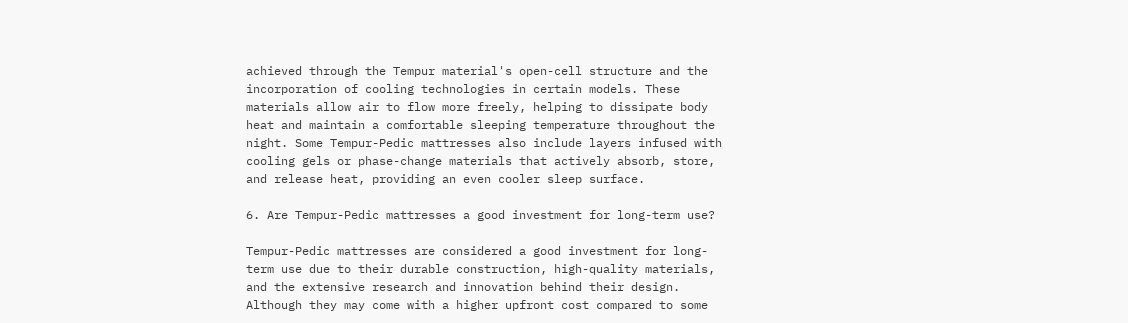achieved through the Tempur material's open-cell structure and the incorporation of cooling technologies in certain models. These materials allow air to flow more freely, helping to dissipate body heat and maintain a comfortable sleeping temperature throughout the night. Some Tempur-Pedic mattresses also include layers infused with cooling gels or phase-change materials that actively absorb, store, and release heat, providing an even cooler sleep surface.

6. Are Tempur-Pedic mattresses a good investment for long-term use?

Tempur-Pedic mattresses are considered a good investment for long-term use due to their durable construction, high-quality materials, and the extensive research and innovation behind their design. Although they may come with a higher upfront cost compared to some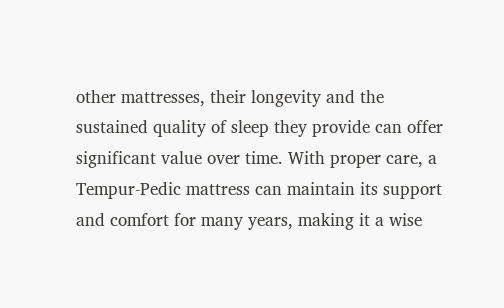other mattresses, their longevity and the sustained quality of sleep they provide can offer significant value over time. With proper care, a Tempur-Pedic mattress can maintain its support and comfort for many years, making it a wise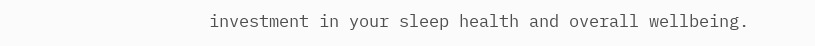investment in your sleep health and overall wellbeing.